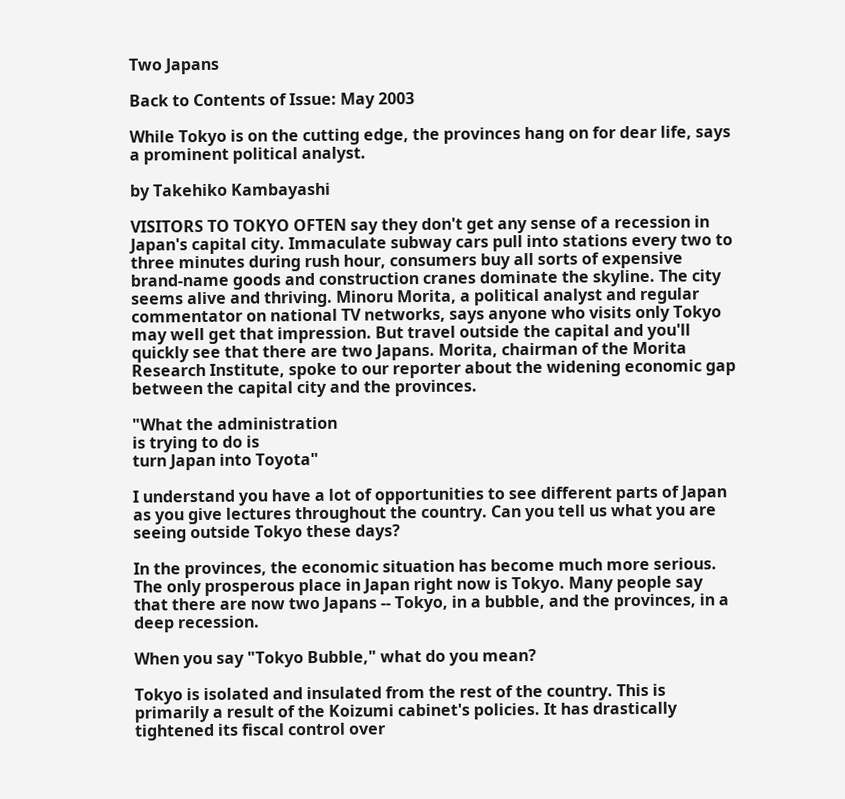Two Japans

Back to Contents of Issue: May 2003

While Tokyo is on the cutting edge, the provinces hang on for dear life, says a prominent political analyst.

by Takehiko Kambayashi

VISITORS TO TOKYO OFTEN say they don't get any sense of a recession in Japan's capital city. Immaculate subway cars pull into stations every two to three minutes during rush hour, consumers buy all sorts of expensive brand-name goods and construction cranes dominate the skyline. The city seems alive and thriving. Minoru Morita, a political analyst and regular commentator on national TV networks, says anyone who visits only Tokyo may well get that impression. But travel outside the capital and you'll quickly see that there are two Japans. Morita, chairman of the Morita Research Institute, spoke to our reporter about the widening economic gap between the capital city and the provinces.

"What the administration
is trying to do is
turn Japan into Toyota"

I understand you have a lot of opportunities to see different parts of Japan as you give lectures throughout the country. Can you tell us what you are seeing outside Tokyo these days?

In the provinces, the economic situation has become much more serious. The only prosperous place in Japan right now is Tokyo. Many people say that there are now two Japans -- Tokyo, in a bubble, and the provinces, in a deep recession.

When you say "Tokyo Bubble," what do you mean?

Tokyo is isolated and insulated from the rest of the country. This is primarily a result of the Koizumi cabinet's policies. It has drastically tightened its fiscal control over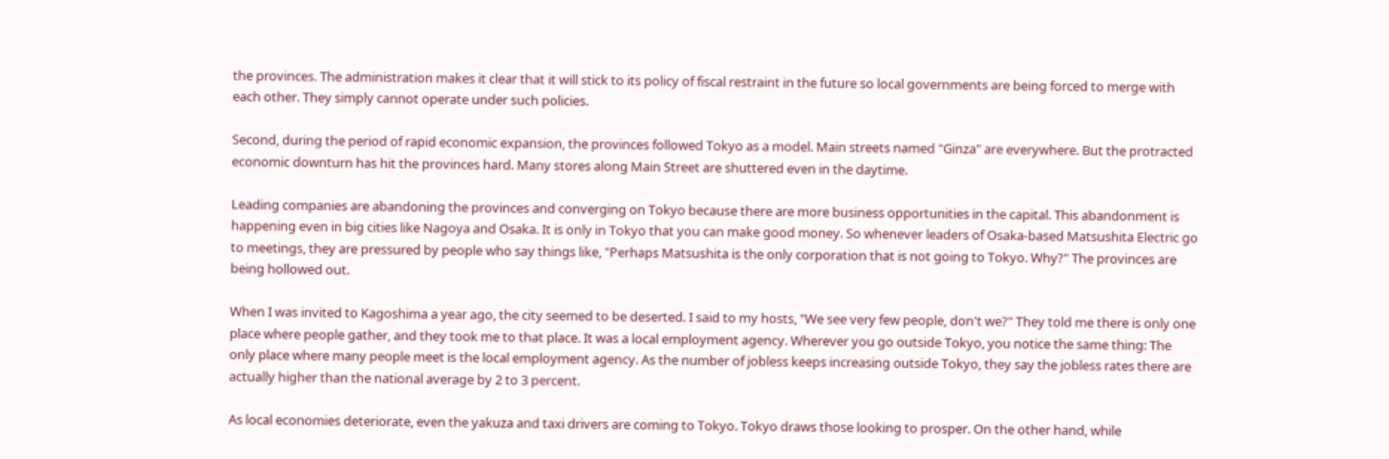the provinces. The administration makes it clear that it will stick to its policy of fiscal restraint in the future so local governments are being forced to merge with each other. They simply cannot operate under such policies.

Second, during the period of rapid economic expansion, the provinces followed Tokyo as a model. Main streets named "Ginza" are everywhere. But the protracted economic downturn has hit the provinces hard. Many stores along Main Street are shuttered even in the daytime.

Leading companies are abandoning the provinces and converging on Tokyo because there are more business opportunities in the capital. This abandonment is happening even in big cities like Nagoya and Osaka. It is only in Tokyo that you can make good money. So whenever leaders of Osaka-based Matsushita Electric go to meetings, they are pressured by people who say things like, "Perhaps Matsushita is the only corporation that is not going to Tokyo. Why?" The provinces are being hollowed out.

When I was invited to Kagoshima a year ago, the city seemed to be deserted. I said to my hosts, "We see very few people, don't we?" They told me there is only one place where people gather, and they took me to that place. It was a local employment agency. Wherever you go outside Tokyo, you notice the same thing: The only place where many people meet is the local employment agency. As the number of jobless keeps increasing outside Tokyo, they say the jobless rates there are actually higher than the national average by 2 to 3 percent.

As local economies deteriorate, even the yakuza and taxi drivers are coming to Tokyo. Tokyo draws those looking to prosper. On the other hand, while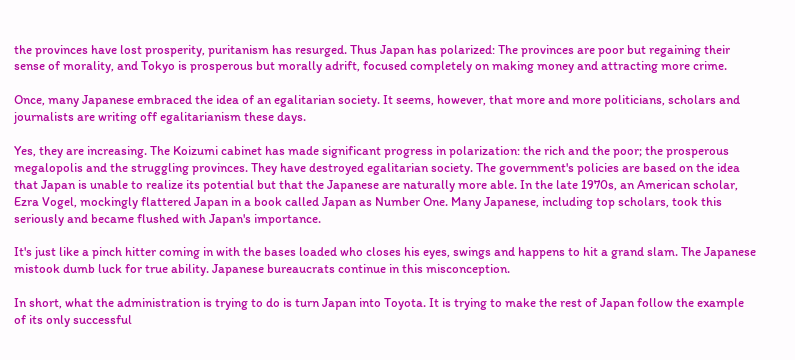the provinces have lost prosperity, puritanism has resurged. Thus Japan has polarized: The provinces are poor but regaining their sense of morality, and Tokyo is prosperous but morally adrift, focused completely on making money and attracting more crime.

Once, many Japanese embraced the idea of an egalitarian society. It seems, however, that more and more politicians, scholars and journalists are writing off egalitarianism these days.

Yes, they are increasing. The Koizumi cabinet has made significant progress in polarization: the rich and the poor; the prosperous megalopolis and the struggling provinces. They have destroyed egalitarian society. The government's policies are based on the idea that Japan is unable to realize its potential but that the Japanese are naturally more able. In the late 1970s, an American scholar, Ezra Vogel, mockingly flattered Japan in a book called Japan as Number One. Many Japanese, including top scholars, took this seriously and became flushed with Japan's importance.

It's just like a pinch hitter coming in with the bases loaded who closes his eyes, swings and happens to hit a grand slam. The Japanese mistook dumb luck for true ability. Japanese bureaucrats continue in this misconception.

In short, what the administration is trying to do is turn Japan into Toyota. It is trying to make the rest of Japan follow the example of its only successful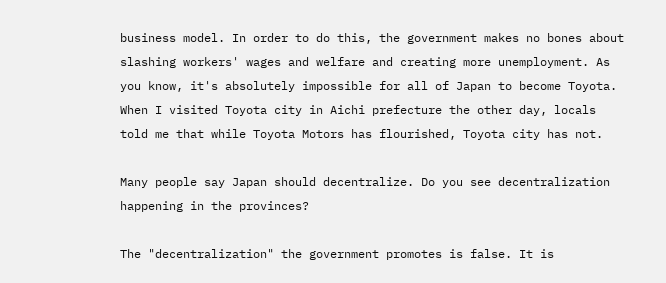business model. In order to do this, the government makes no bones about slashing workers' wages and welfare and creating more unemployment. As you know, it's absolutely impossible for all of Japan to become Toyota. When I visited Toyota city in Aichi prefecture the other day, locals told me that while Toyota Motors has flourished, Toyota city has not.

Many people say Japan should decentralize. Do you see decentralization happening in the provinces?

The "decentralization" the government promotes is false. It is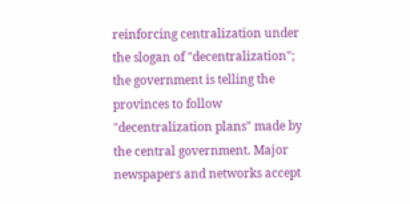reinforcing centralization under the slogan of "decentralization"; the government is telling the provinces to follow "decentralization plans" made by the central government. Major newspapers and networks accept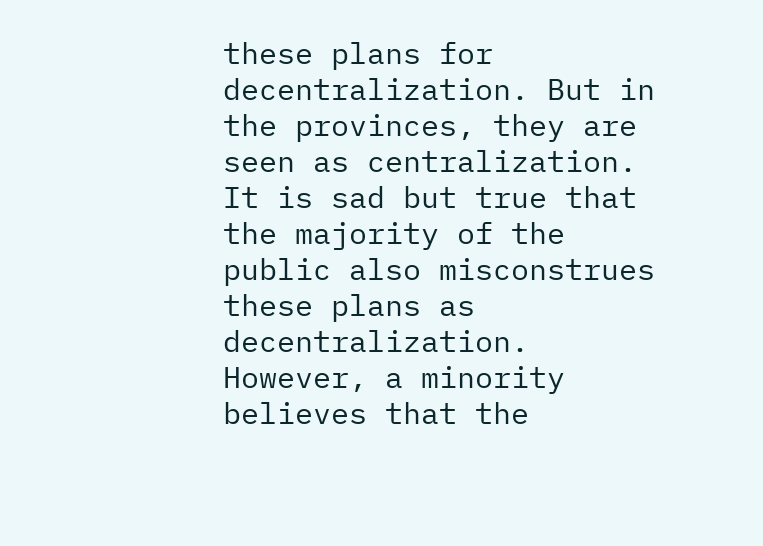these plans for decentralization. But in the provinces, they are seen as centralization. It is sad but true that the majority of the public also misconstrues these plans as decentralization. However, a minority believes that the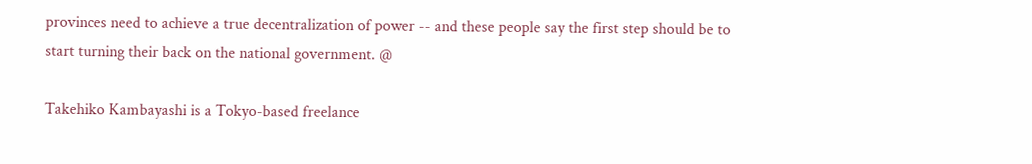provinces need to achieve a true decentralization of power -- and these people say the first step should be to start turning their back on the national government. @

Takehiko Kambayashi is a Tokyo-based freelance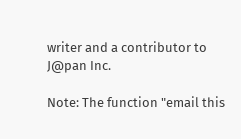writer and a contributor to J@pan Inc.

Note: The function "email this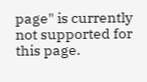page" is currently not supported for this page.